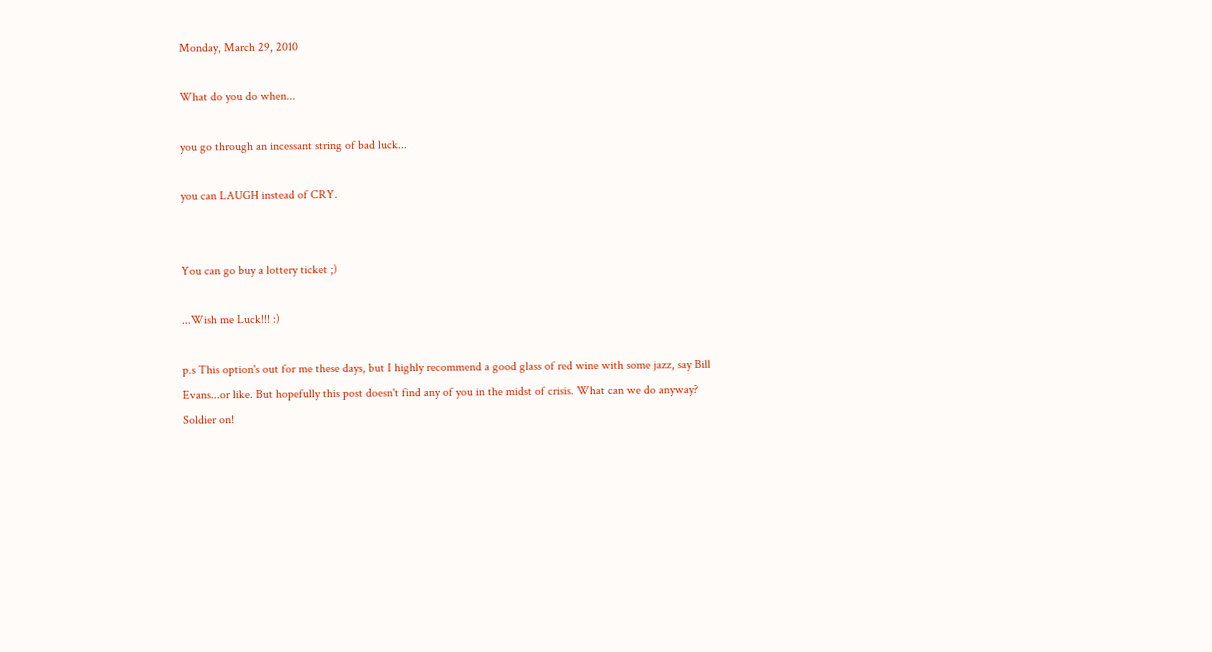Monday, March 29, 2010

What do you do when...

you go through an incessant string of bad luck...

you can LAUGH instead of CRY.


You can go buy a lottery ticket ;)

...Wish me Luck!!! :)

p.s This option's out for me these days, but I highly recommend a good glass of red wine with some jazz, say Bill Evans...or like. But hopefully this post doesn't find any of you in the midst of crisis. What can we do anyway? Soldier on!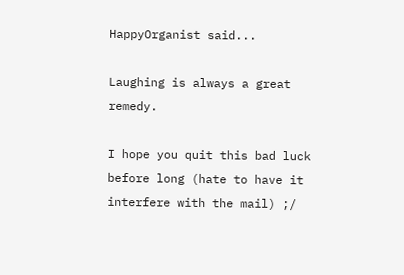HappyOrganist said...

Laughing is always a great remedy.

I hope you quit this bad luck before long (hate to have it interfere with the mail) ;/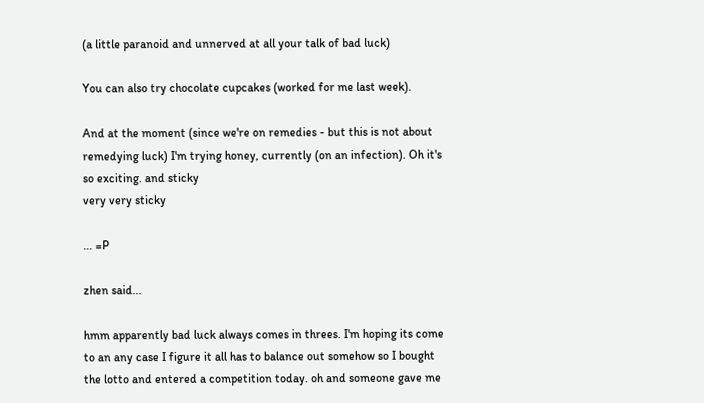(a little paranoid and unnerved at all your talk of bad luck)

You can also try chocolate cupcakes (worked for me last week).

And at the moment (since we're on remedies - but this is not about remedying luck) I'm trying honey, currently (on an infection). Oh it's so exciting. and sticky
very very sticky

... =P

zhen said...

hmm apparently bad luck always comes in threes. I'm hoping its come to an any case I figure it all has to balance out somehow so I bought the lotto and entered a competition today. oh and someone gave me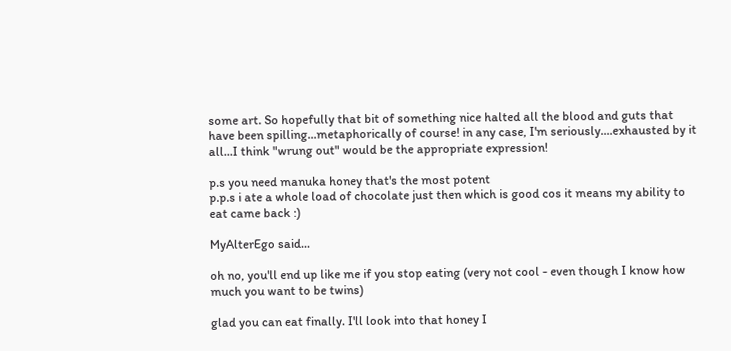some art. So hopefully that bit of something nice halted all the blood and guts that have been spilling...metaphorically of course! in any case, I'm seriously....exhausted by it all...I think "wrung out" would be the appropriate expression!

p.s you need manuka honey that's the most potent
p.p.s i ate a whole load of chocolate just then which is good cos it means my ability to eat came back :)

MyAlterEgo said...

oh no, you'll end up like me if you stop eating (very not cool - even though I know how much you want to be twins)

glad you can eat finally. I'll look into that honey I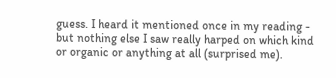guess. I heard it mentioned once in my reading - but nothing else I saw really harped on which kind or organic or anything at all (surprised me).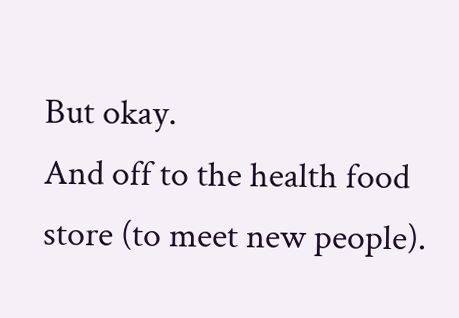But okay.
And off to the health food store (to meet new people).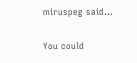miruspeg said...

You could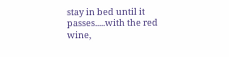stay in bed until it passes.....with the red wine,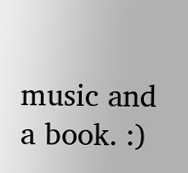music and a book. :)